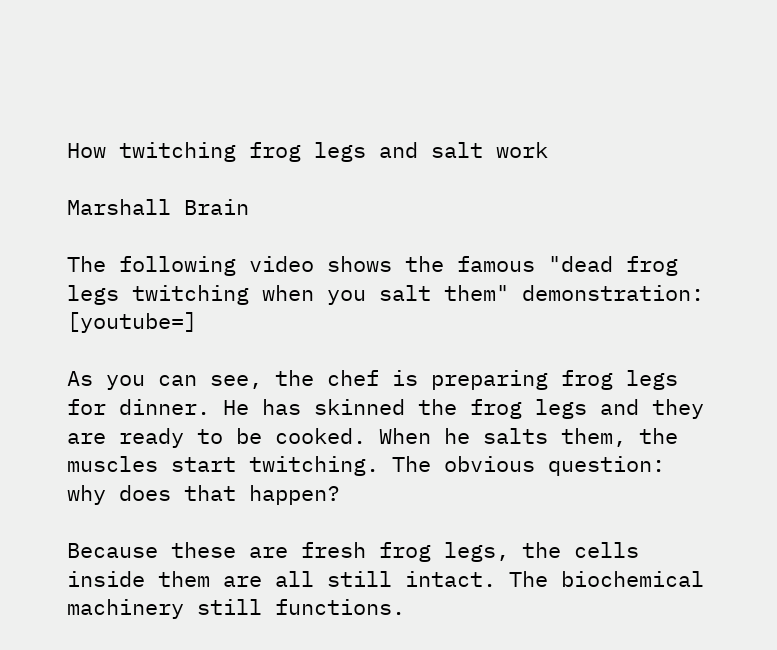How twitching frog legs and salt work

Marshall Brain

The following video shows the famous "dead frog legs twitching when you salt them" demonstration: [youtube=]

As you can see, the chef is preparing frog legs for dinner. He has skinned the frog legs and they are ready to be cooked. When he salts them, the muscles start twitching. The obvious question: why does that happen?

Because these are fresh frog legs, the cells inside them are all still intact. The biochemical machinery still functions.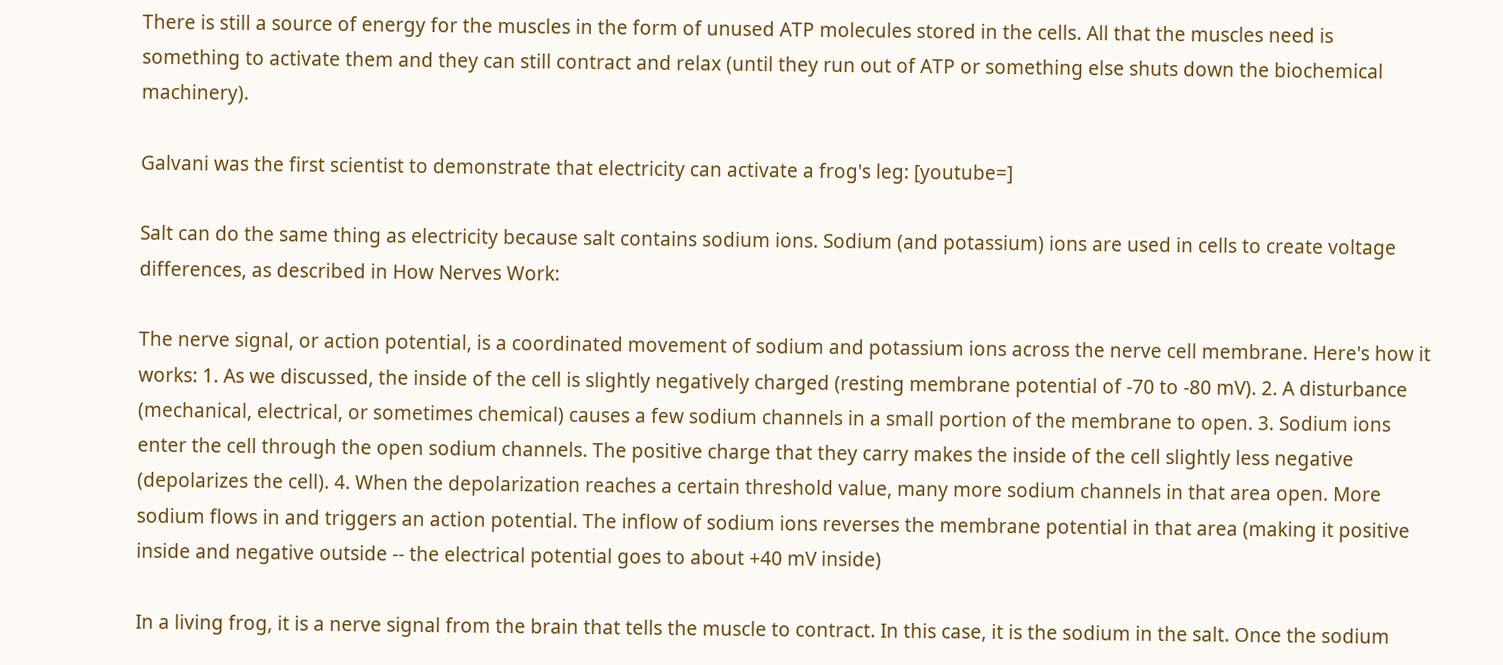There is still a source of energy for the muscles in the form of unused ATP molecules stored in the cells. All that the muscles need is something to activate them and they can still contract and relax (until they run out of ATP or something else shuts down the biochemical machinery).

Galvani was the first scientist to demonstrate that electricity can activate a frog's leg: [youtube=]

Salt can do the same thing as electricity because salt contains sodium ions. Sodium (and potassium) ions are used in cells to create voltage differences, as described in How Nerves Work:

The nerve signal, or action potential, is a coordinated movement of sodium and potassium ions across the nerve cell membrane. Here's how it works: 1. As we discussed, the inside of the cell is slightly negatively charged (resting membrane potential of -70 to -80 mV). 2. A disturbance (mechanical, electrical, or sometimes chemical) causes a few sodium channels in a small portion of the membrane to open. 3. Sodium ions enter the cell through the open sodium channels. The positive charge that they carry makes the inside of the cell slightly less negative (depolarizes the cell). 4. When the depolarization reaches a certain threshold value, many more sodium channels in that area open. More sodium flows in and triggers an action potential. The inflow of sodium ions reverses the membrane potential in that area (making it positive inside and negative outside -- the electrical potential goes to about +40 mV inside)

In a living frog, it is a nerve signal from the brain that tells the muscle to contract. In this case, it is the sodium in the salt. Once the sodium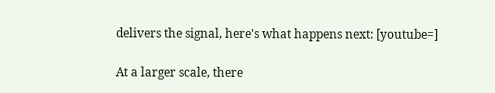delivers the signal, here's what happens next: [youtube=]

At a larger scale, there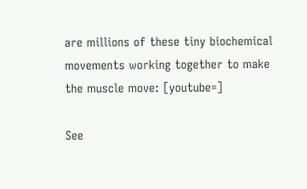are millions of these tiny biochemical movements working together to make the muscle move: [youtube=]

See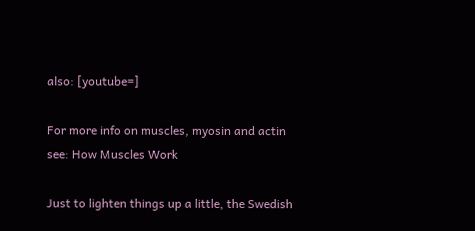also: [youtube=]

For more info on muscles, myosin and actin see: How Muscles Work

Just to lighten things up a little, the Swedish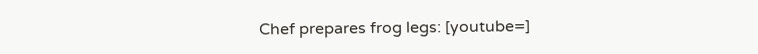Chef prepares frog legs: [youtube=]